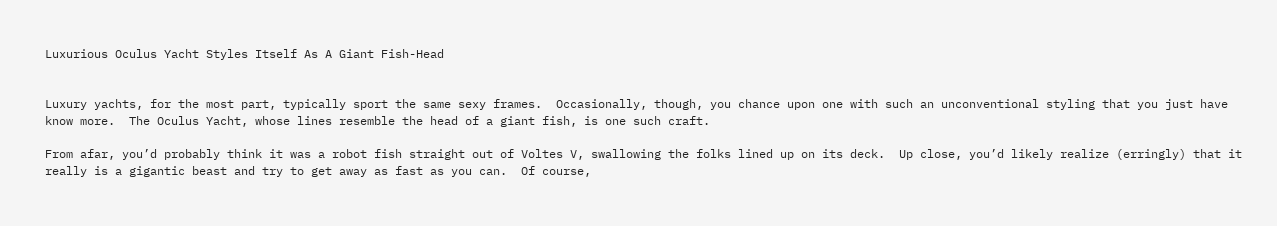Luxurious Oculus Yacht Styles Itself As A Giant Fish-Head


Luxury yachts, for the most part, typically sport the same sexy frames.  Occasionally, though, you chance upon one with such an unconventional styling that you just have know more.  The Oculus Yacht, whose lines resemble the head of a giant fish, is one such craft.

From afar, you’d probably think it was a robot fish straight out of Voltes V, swallowing the folks lined up on its deck.  Up close, you’d likely realize (erringly) that it really is a gigantic beast and try to get away as fast as you can.  Of course,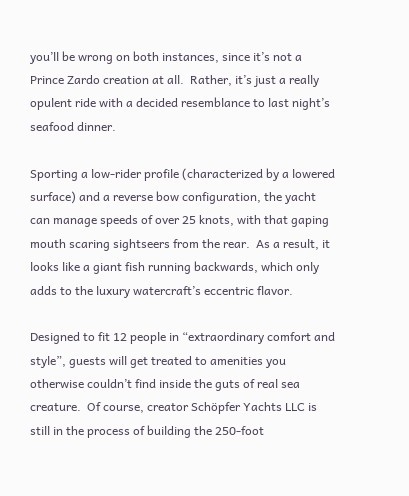you’ll be wrong on both instances, since it’s not a Prince Zardo creation at all.  Rather, it’s just a really opulent ride with a decided resemblance to last night’s seafood dinner.

Sporting a low-rider profile (characterized by a lowered surface) and a reverse bow configuration, the yacht can manage speeds of over 25 knots, with that gaping mouth scaring sightseers from the rear.  As a result, it looks like a giant fish running backwards, which only adds to the luxury watercraft’s eccentric flavor.

Designed to fit 12 people in “extraordinary comfort and style”, guests will get treated to amenities you otherwise couldn’t find inside the guts of real sea creature.  Of course, creator Schöpfer Yachts LLC is still in the process of building the 250-foot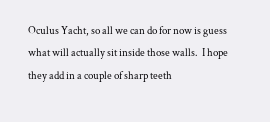Oculus Yacht, so all we can do for now is guess what will actually sit inside those walls.  I hope they add in a couple of sharp teeth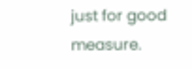just for good measure.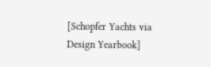[Schopfer Yachts via Design Yearbook]